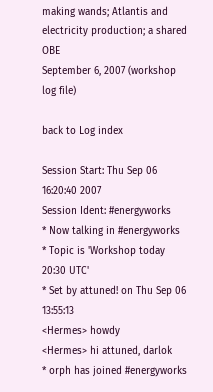making wands; Atlantis and electricity production; a shared OBE
September 6, 2007 (workshop log file)

back to Log index

Session Start: Thu Sep 06 16:20:40 2007
Session Ident: #energyworks
* Now talking in #energyworks
* Topic is 'Workshop today 20:30 UTC'
* Set by attuned! on Thu Sep 06 13:55:13
<Hermes> howdy
<Hermes> hi attuned, darlok
* orph has joined #energyworks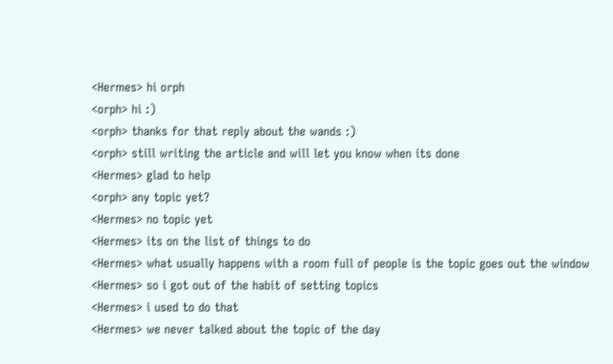<Hermes> hi orph
<orph> hi :)
<orph> thanks for that reply about the wands :)
<orph> still writing the article and will let you know when its done
<Hermes> glad to help
<orph> any topic yet?
<Hermes> no topic yet
<Hermes> its on the list of things to do
<Hermes> what usually happens with a room full of people is the topic goes out the window
<Hermes> so i got out of the habit of setting topics
<Hermes> i used to do that
<Hermes> we never talked about the topic of the day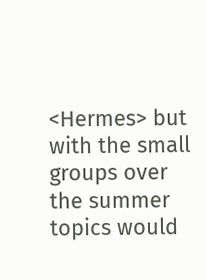<Hermes> but with the small groups over the summer topics would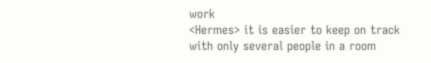work
<Hermes> it is easier to keep on track with only several people in a room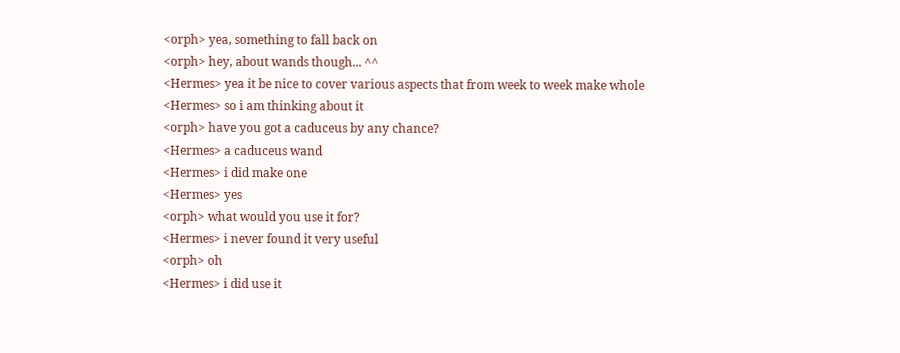<orph> yea, something to fall back on
<orph> hey, about wands though... ^^
<Hermes> yea it be nice to cover various aspects that from week to week make whole
<Hermes> so i am thinking about it
<orph> have you got a caduceus by any chance?
<Hermes> a caduceus wand
<Hermes> i did make one
<Hermes> yes
<orph> what would you use it for?
<Hermes> i never found it very useful
<orph> oh
<Hermes> i did use it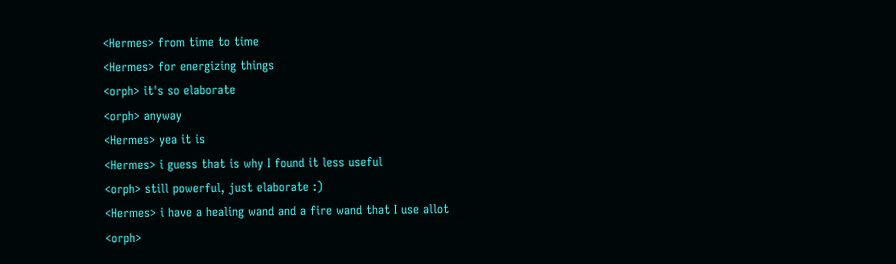<Hermes> from time to time
<Hermes> for energizing things
<orph> it's so elaborate
<orph> anyway
<Hermes> yea it is
<Hermes> i guess that is why I found it less useful
<orph> still powerful, just elaborate :)
<Hermes> i have a healing wand and a fire wand that I use allot
<orph>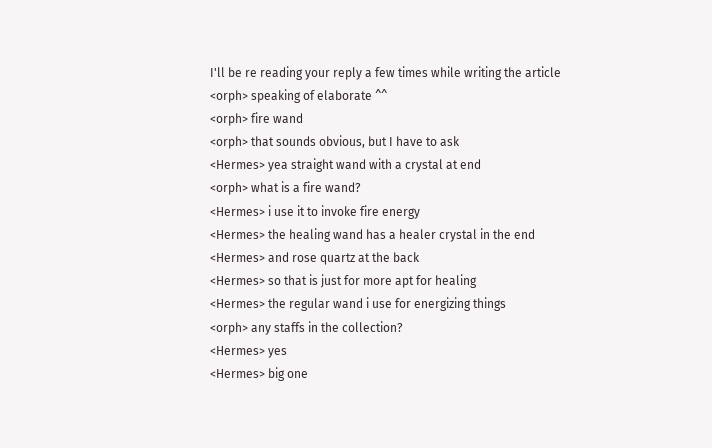I'll be re reading your reply a few times while writing the article
<orph> speaking of elaborate ^^
<orph> fire wand
<orph> that sounds obvious, but I have to ask
<Hermes> yea straight wand with a crystal at end
<orph> what is a fire wand?
<Hermes> i use it to invoke fire energy
<Hermes> the healing wand has a healer crystal in the end
<Hermes> and rose quartz at the back
<Hermes> so that is just for more apt for healing
<Hermes> the regular wand i use for energizing things
<orph> any staffs in the collection?
<Hermes> yes
<Hermes> big one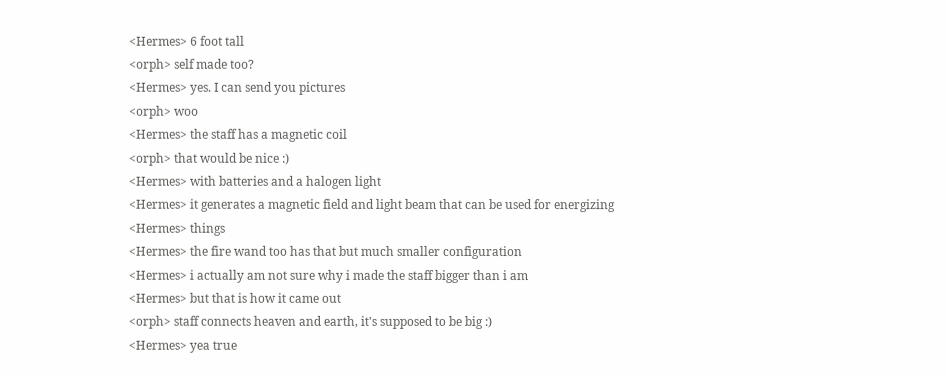<Hermes> 6 foot tall
<orph> self made too?
<Hermes> yes. I can send you pictures
<orph> woo
<Hermes> the staff has a magnetic coil
<orph> that would be nice :)
<Hermes> with batteries and a halogen light
<Hermes> it generates a magnetic field and light beam that can be used for energizing
<Hermes> things
<Hermes> the fire wand too has that but much smaller configuration
<Hermes> i actually am not sure why i made the staff bigger than i am
<Hermes> but that is how it came out
<orph> staff connects heaven and earth, it's supposed to be big :)
<Hermes> yea true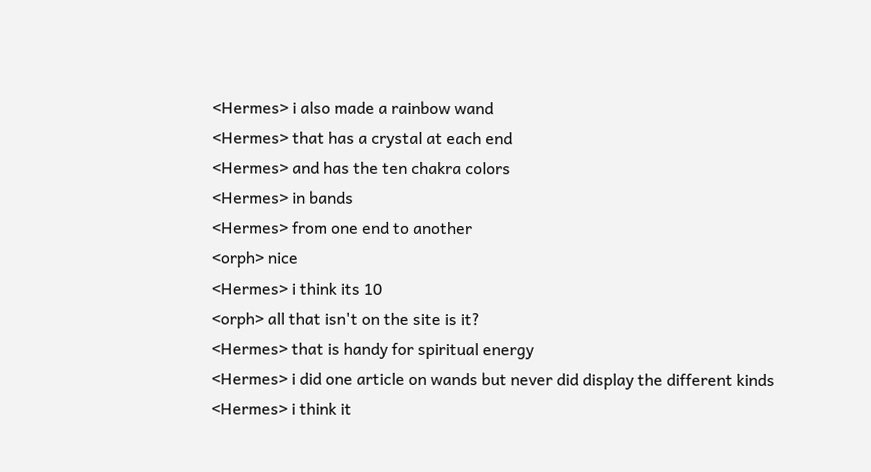<Hermes> i also made a rainbow wand
<Hermes> that has a crystal at each end
<Hermes> and has the ten chakra colors
<Hermes> in bands
<Hermes> from one end to another
<orph> nice
<Hermes> i think its 10
<orph> all that isn't on the site is it?
<Hermes> that is handy for spiritual energy
<Hermes> i did one article on wands but never did display the different kinds
<Hermes> i think it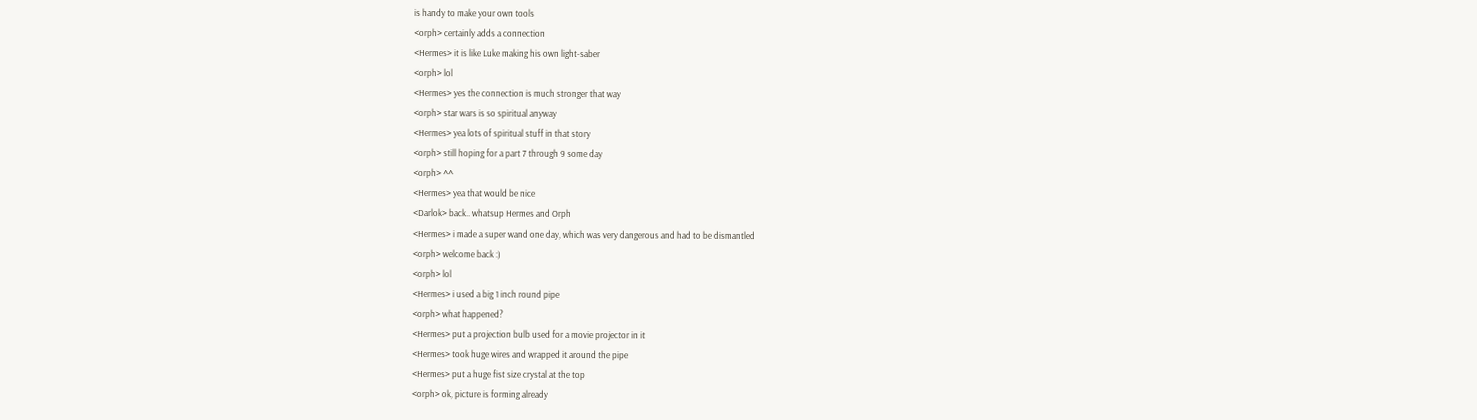is handy to make your own tools
<orph> certainly adds a connection
<Hermes> it is like Luke making his own light-saber
<orph> lol
<Hermes> yes the connection is much stronger that way
<orph> star wars is so spiritual anyway
<Hermes> yea lots of spiritual stuff in that story
<orph> still hoping for a part 7 through 9 some day
<orph> ^^
<Hermes> yea that would be nice
<Darlok> back.. whatsup Hermes and Orph
<Hermes> i made a super wand one day, which was very dangerous and had to be dismantled
<orph> welcome back :)
<orph> lol
<Hermes> i used a big 1 inch round pipe
<orph> what happened?
<Hermes> put a projection bulb used for a movie projector in it
<Hermes> took huge wires and wrapped it around the pipe
<Hermes> put a huge fist size crystal at the top
<orph> ok, picture is forming already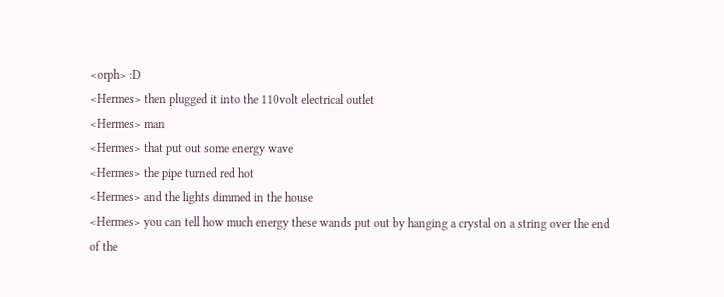<orph> :D
<Hermes> then plugged it into the 110volt electrical outlet
<Hermes> man
<Hermes> that put out some energy wave
<Hermes> the pipe turned red hot
<Hermes> and the lights dimmed in the house
<Hermes> you can tell how much energy these wands put out by hanging a crystal on a string over the end of the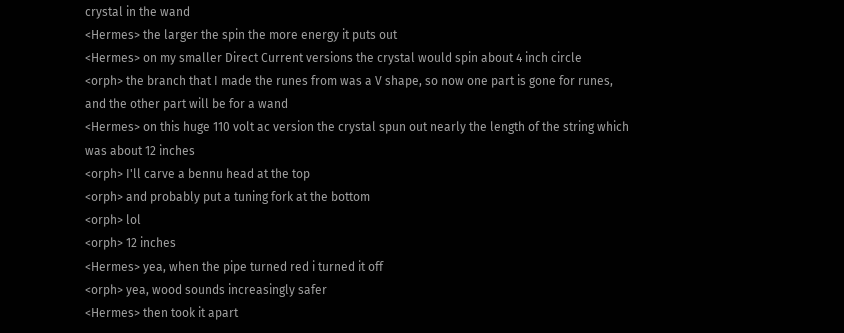crystal in the wand
<Hermes> the larger the spin the more energy it puts out
<Hermes> on my smaller Direct Current versions the crystal would spin about 4 inch circle
<orph> the branch that I made the runes from was a V shape, so now one part is gone for runes, and the other part will be for a wand
<Hermes> on this huge 110 volt ac version the crystal spun out nearly the length of the string which was about 12 inches
<orph> I'll carve a bennu head at the top
<orph> and probably put a tuning fork at the bottom
<orph> lol
<orph> 12 inches
<Hermes> yea, when the pipe turned red i turned it off
<orph> yea, wood sounds increasingly safer
<Hermes> then took it apart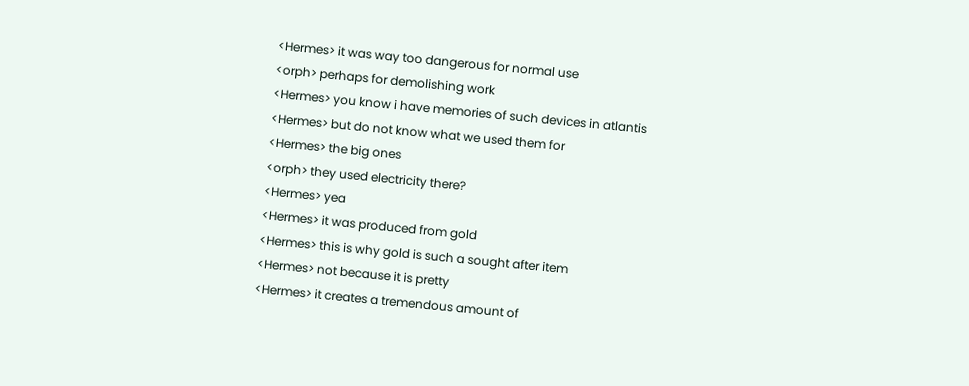<Hermes> it was way too dangerous for normal use
<orph> perhaps for demolishing work
<Hermes> you know i have memories of such devices in atlantis
<Hermes> but do not know what we used them for
<Hermes> the big ones
<orph> they used electricity there?
<Hermes> yea
<Hermes> it was produced from gold
<Hermes> this is why gold is such a sought after item
<Hermes> not because it is pretty
<Hermes> it creates a tremendous amount of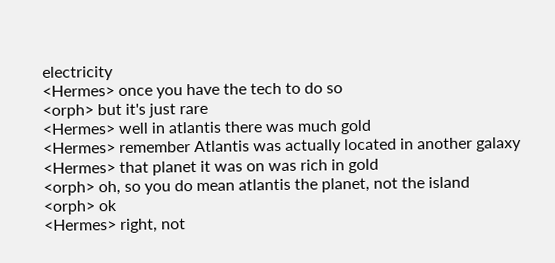electricity
<Hermes> once you have the tech to do so
<orph> but it's just rare
<Hermes> well in atlantis there was much gold
<Hermes> remember Atlantis was actually located in another galaxy
<Hermes> that planet it was on was rich in gold
<orph> oh, so you do mean atlantis the planet, not the island
<orph> ok
<Hermes> right, not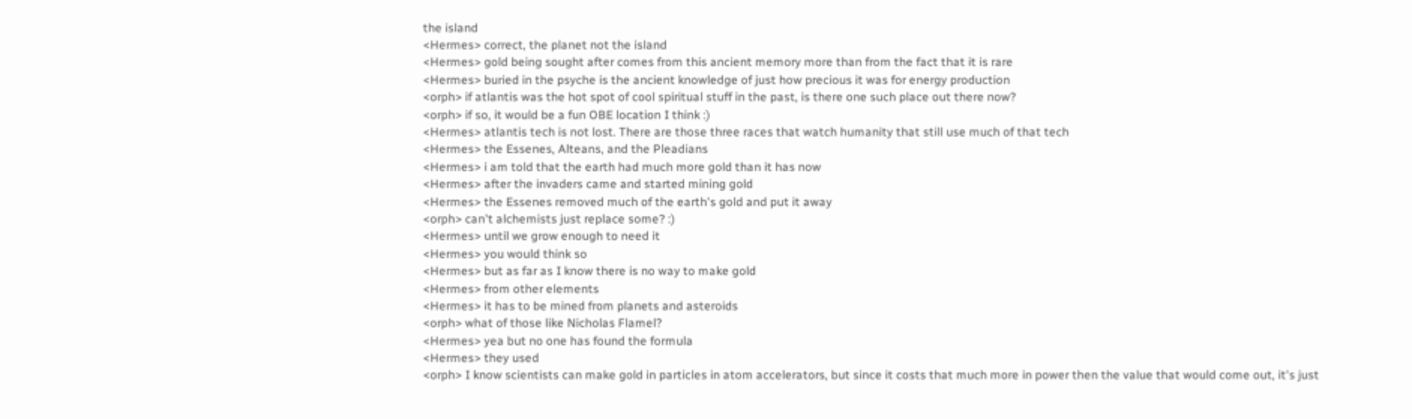the island
<Hermes> correct, the planet not the island
<Hermes> gold being sought after comes from this ancient memory more than from the fact that it is rare
<Hermes> buried in the psyche is the ancient knowledge of just how precious it was for energy production
<orph> if atlantis was the hot spot of cool spiritual stuff in the past, is there one such place out there now?
<orph> if so, it would be a fun OBE location I think :)
<Hermes> atlantis tech is not lost. There are those three races that watch humanity that still use much of that tech
<Hermes> the Essenes, Alteans, and the Pleadians
<Hermes> i am told that the earth had much more gold than it has now
<Hermes> after the invaders came and started mining gold
<Hermes> the Essenes removed much of the earth's gold and put it away
<orph> can't alchemists just replace some? :)
<Hermes> until we grow enough to need it
<Hermes> you would think so
<Hermes> but as far as I know there is no way to make gold
<Hermes> from other elements
<Hermes> it has to be mined from planets and asteroids
<orph> what of those like Nicholas Flamel?
<Hermes> yea but no one has found the formula
<Hermes> they used
<orph> I know scientists can make gold in particles in atom accelerators, but since it costs that much more in power then the value that would come out, it's just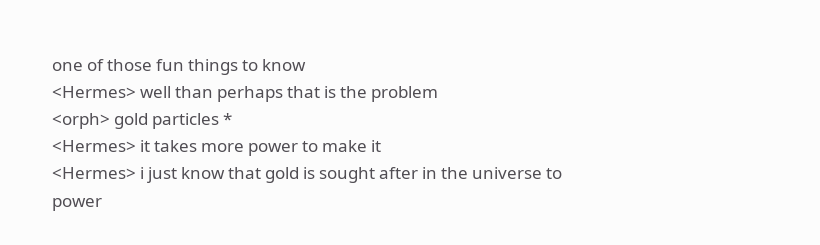one of those fun things to know
<Hermes> well than perhaps that is the problem
<orph> gold particles *
<Hermes> it takes more power to make it
<Hermes> i just know that gold is sought after in the universe to power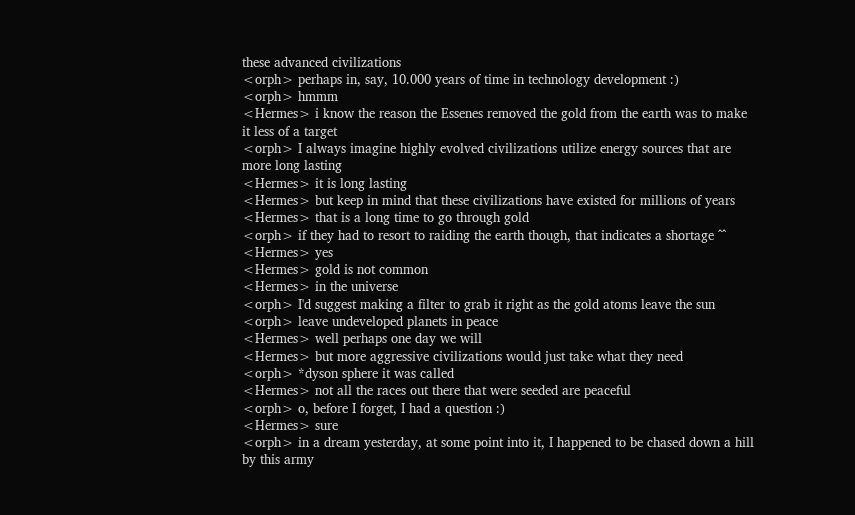these advanced civilizations
<orph> perhaps in, say, 10.000 years of time in technology development :)
<orph> hmmm
<Hermes> i know the reason the Essenes removed the gold from the earth was to make it less of a target
<orph> I always imagine highly evolved civilizations utilize energy sources that are more long lasting
<Hermes> it is long lasting
<Hermes> but keep in mind that these civilizations have existed for millions of years
<Hermes> that is a long time to go through gold
<orph> if they had to resort to raiding the earth though, that indicates a shortage ^^
<Hermes> yes
<Hermes> gold is not common
<Hermes> in the universe
<orph> I'd suggest making a filter to grab it right as the gold atoms leave the sun
<orph> leave undeveloped planets in peace
<Hermes> well perhaps one day we will
<Hermes> but more aggressive civilizations would just take what they need
<orph> *dyson sphere it was called
<Hermes> not all the races out there that were seeded are peaceful
<orph> o, before I forget, I had a question :)
<Hermes> sure
<orph> in a dream yesterday, at some point into it, I happened to be chased down a hill by this army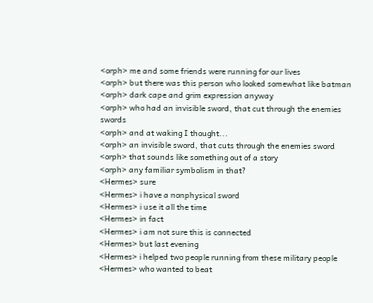<orph> me and some friends were running for our lives
<orph> but there was this person who looked somewhat like batman
<orph> dark cape and grim expression anyway
<orph> who had an invisible sword, that cut through the enemies swords
<orph> and at waking I thought...
<orph> an invisible sword, that cuts through the enemies sword
<orph> that sounds like something out of a story
<orph> any familiar symbolism in that?
<Hermes> sure
<Hermes> i have a nonphysical sword
<Hermes> i use it all the time
<Hermes> in fact
<Hermes> i am not sure this is connected
<Hermes> but last evening
<Hermes> i helped two people running from these military people
<Hermes> who wanted to beat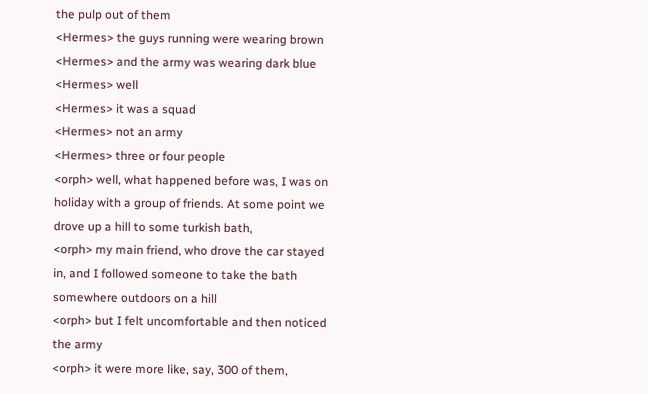the pulp out of them
<Hermes> the guys running were wearing brown
<Hermes> and the army was wearing dark blue
<Hermes> well
<Hermes> it was a squad
<Hermes> not an army
<Hermes> three or four people
<orph> well, what happened before was, I was on holiday with a group of friends. At some point we drove up a hill to some turkish bath,
<orph> my main friend, who drove the car stayed in, and I followed someone to take the bath somewhere outdoors on a hill
<orph> but I felt uncomfortable and then noticed the army
<orph> it were more like, say, 300 of them,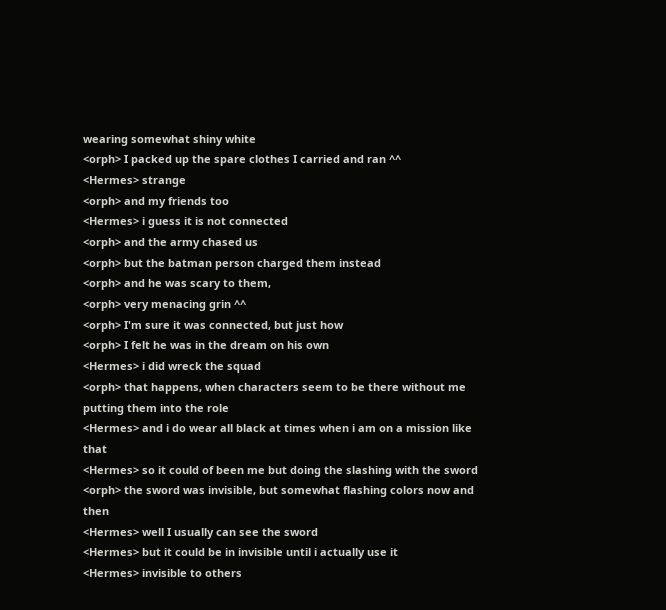wearing somewhat shiny white
<orph> I packed up the spare clothes I carried and ran ^^
<Hermes> strange
<orph> and my friends too
<Hermes> i guess it is not connected
<orph> and the army chased us
<orph> but the batman person charged them instead
<orph> and he was scary to them,
<orph> very menacing grin ^^
<orph> I'm sure it was connected, but just how
<orph> I felt he was in the dream on his own
<Hermes> i did wreck the squad
<orph> that happens, when characters seem to be there without me putting them into the role
<Hermes> and i do wear all black at times when i am on a mission like that
<Hermes> so it could of been me but doing the slashing with the sword
<orph> the sword was invisible, but somewhat flashing colors now and then
<Hermes> well I usually can see the sword
<Hermes> but it could be in invisible until i actually use it
<Hermes> invisible to others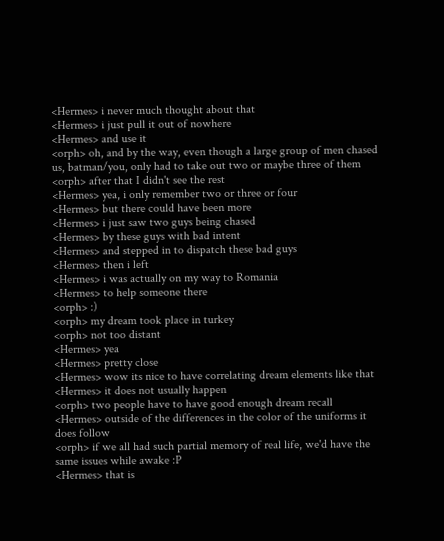<Hermes> i never much thought about that
<Hermes> i just pull it out of nowhere
<Hermes> and use it
<orph> oh, and by the way, even though a large group of men chased us, batman/you, only had to take out two or maybe three of them
<orph> after that I didn't see the rest
<Hermes> yea, i only remember two or three or four
<Hermes> but there could have been more
<Hermes> i just saw two guys being chased
<Hermes> by these guys with bad intent
<Hermes> and stepped in to dispatch these bad guys
<Hermes> then i left
<Hermes> i was actually on my way to Romania
<Hermes> to help someone there
<orph> :)
<orph> my dream took place in turkey
<orph> not too distant
<Hermes> yea
<Hermes> pretty close
<Hermes> wow its nice to have correlating dream elements like that
<Hermes> it does not usually happen
<orph> two people have to have good enough dream recall
<Hermes> outside of the differences in the color of the uniforms it does follow
<orph> if we all had such partial memory of real life, we'd have the same issues while awake :P
<Hermes> that is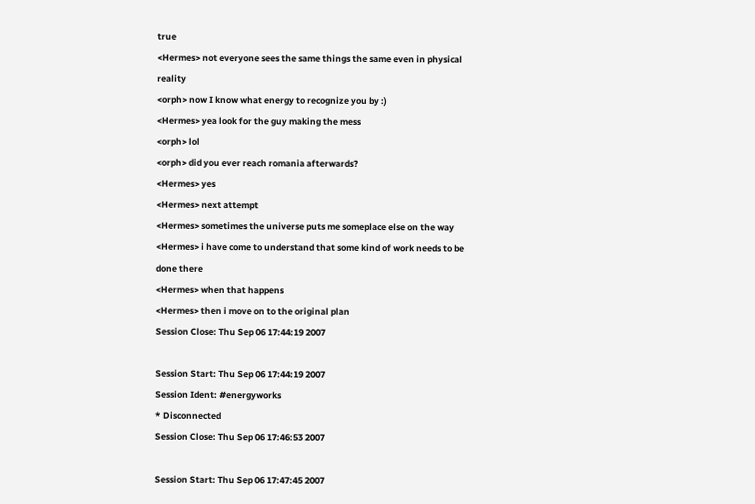true
<Hermes> not everyone sees the same things the same even in physical reality
<orph> now I know what energy to recognize you by :)
<Hermes> yea look for the guy making the mess
<orph> lol
<orph> did you ever reach romania afterwards?
<Hermes> yes
<Hermes> next attempt
<Hermes> sometimes the universe puts me someplace else on the way
<Hermes> i have come to understand that some kind of work needs to be done there
<Hermes> when that happens
<Hermes> then i move on to the original plan
Session Close: Thu Sep 06 17:44:19 2007

Session Start: Thu Sep 06 17:44:19 2007
Session Ident: #energyworks
* Disconnected
Session Close: Thu Sep 06 17:46:53 2007

Session Start: Thu Sep 06 17:47:45 2007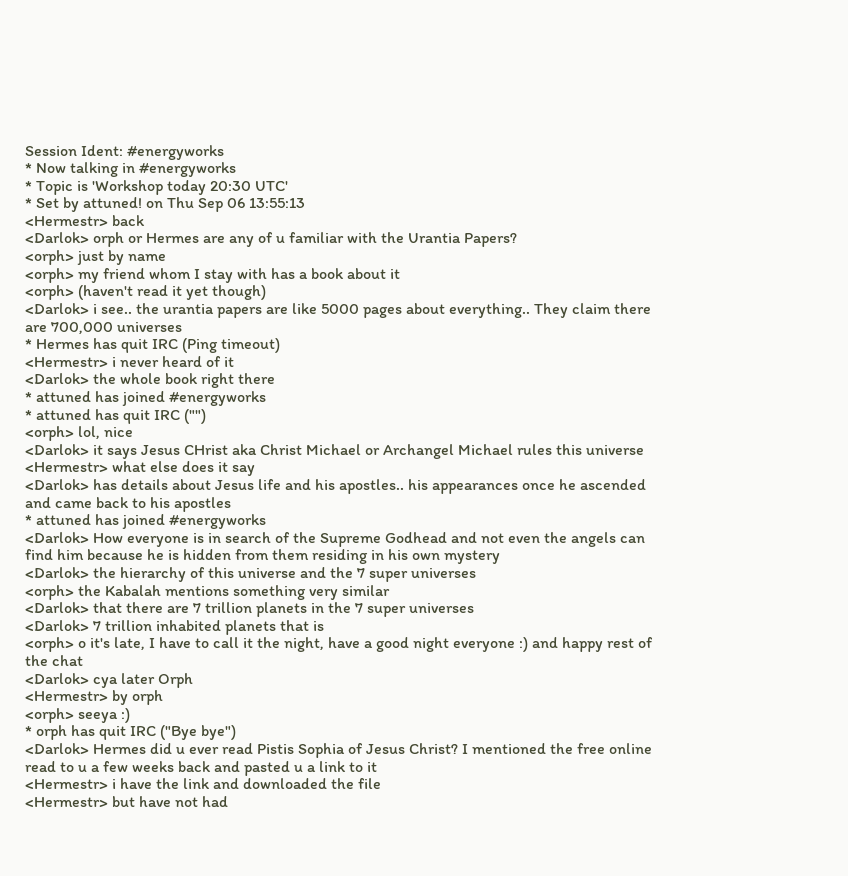Session Ident: #energyworks
* Now talking in #energyworks
* Topic is 'Workshop today 20:30 UTC'
* Set by attuned! on Thu Sep 06 13:55:13
<Hermestr> back
<Darlok> orph or Hermes are any of u familiar with the Urantia Papers?
<orph> just by name
<orph> my friend whom I stay with has a book about it
<orph> (haven't read it yet though)
<Darlok> i see.. the urantia papers are like 5000 pages about everything.. They claim there are 700,000 universes
* Hermes has quit IRC (Ping timeout)
<Hermestr> i never heard of it
<Darlok> the whole book right there
* attuned has joined #energyworks
* attuned has quit IRC ("")
<orph> lol, nice
<Darlok> it says Jesus CHrist aka Christ Michael or Archangel Michael rules this universe
<Hermestr> what else does it say
<Darlok> has details about Jesus life and his apostles.. his appearances once he ascended and came back to his apostles
* attuned has joined #energyworks
<Darlok> How everyone is in search of the Supreme Godhead and not even the angels can find him because he is hidden from them residing in his own mystery
<Darlok> the hierarchy of this universe and the 7 super universes
<orph> the Kabalah mentions something very similar
<Darlok> that there are 7 trillion planets in the 7 super universes
<Darlok> 7 trillion inhabited planets that is
<orph> o it's late, I have to call it the night, have a good night everyone :) and happy rest of the chat
<Darlok> cya later Orph
<Hermestr> by orph
<orph> seeya :)
* orph has quit IRC ("Bye bye")
<Darlok> Hermes did u ever read Pistis Sophia of Jesus Christ? I mentioned the free online read to u a few weeks back and pasted u a link to it
<Hermestr> i have the link and downloaded the file
<Hermestr> but have not had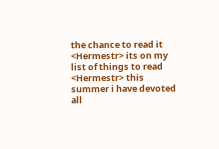the chance to read it
<Hermestr> its on my list of things to read
<Hermestr> this summer i have devoted all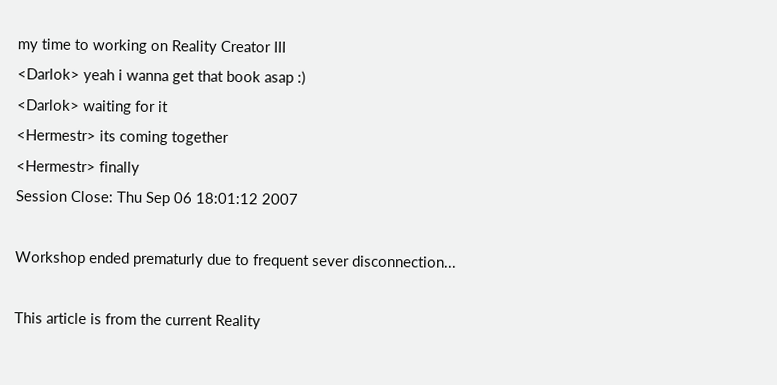my time to working on Reality Creator III
<Darlok> yeah i wanna get that book asap :)
<Darlok> waiting for it
<Hermestr> its coming together
<Hermestr> finally
Session Close: Thu Sep 06 18:01:12 2007

Workshop ended prematurly due to frequent sever disconnection...

This article is from the current Reality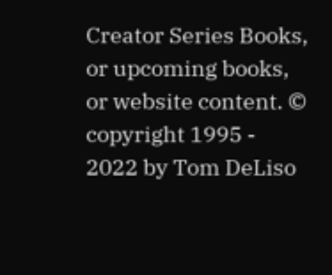Creator Series Books, or upcoming books, or website content. © copyright 1995 - 2022 by Tom DeLiso